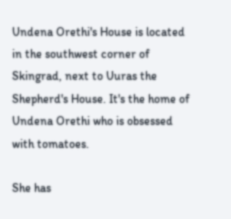Undena Orethi's House is located in the southwest corner of Skingrad, next to Uuras the Shepherd's House. It's the home of Undena Orethi who is obsessed with tomatoes.

She has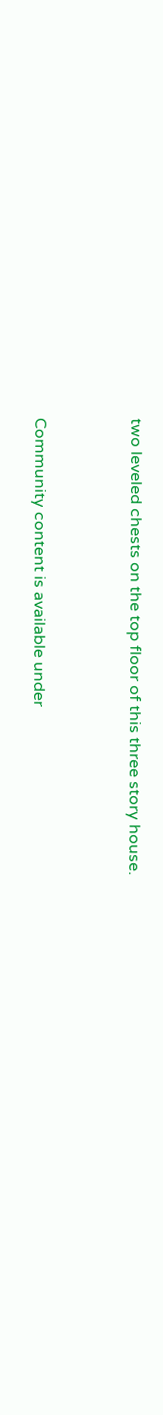two leveled chests on the top floor of this three story house.


Community content is available under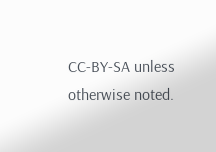CC-BY-SA unless otherwise noted.